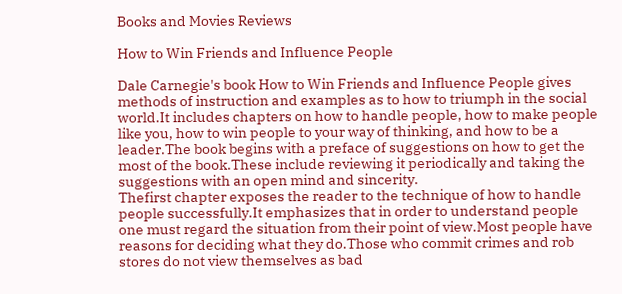Books and Movies Reviews

How to Win Friends and Influence People

Dale Carnegie's book How to Win Friends and Influence People gives methods of instruction and examples as to how to triumph in the social world.It includes chapters on how to handle people, how to make people like you, how to win people to your way of thinking, and how to be a leader.The book begins with a preface of suggestions on how to get the most of the book.These include reviewing it periodically and taking the suggestions with an open mind and sincerity.
Thefirst chapter exposes the reader to the technique of how to handle people successfully.It emphasizes that in order to understand people one must regard the situation from their point of view.Most people have reasons for deciding what they do.Those who commit crimes and rob stores do not view themselves as bad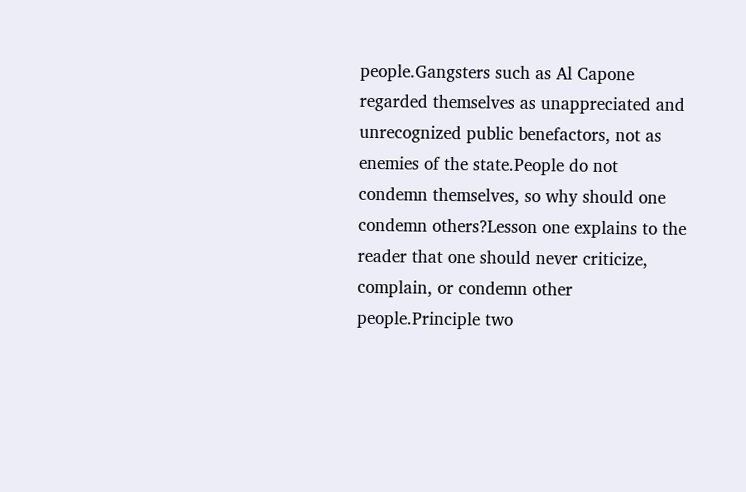people.Gangsters such as Al Capone regarded themselves as unappreciated and unrecognized public benefactors, not as enemies of the state.People do not condemn themselves, so why should one condemn others?Lesson one explains to the reader that one should never criticize, complain, or condemn other people.Principle two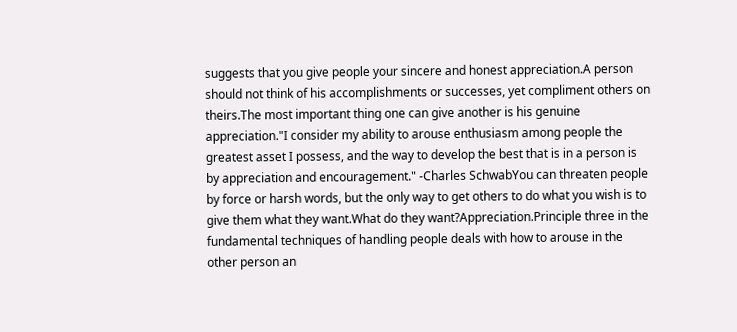suggests that you give people your sincere and honest appreciation.A person should not think of his accomplishments or successes, yet compliment others on theirs.The most important thing one can give another is his genuine appreciation."I consider my ability to arouse enthusiasm among people the greatest asset I possess, and the way to develop the best that is in a person is by appreciation and encouragement." -Charles SchwabYou can threaten people by force or harsh words, but the only way to get others to do what you wish is to give them what they want.What do they want?Appreciation.Principle three in the fundamental techniques of handling people deals with how to arouse in the other person an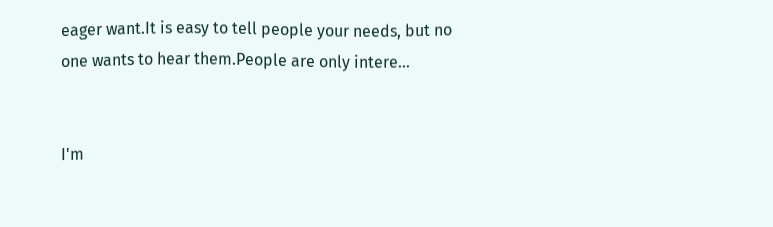eager want.It is easy to tell people your needs, but no one wants to hear them.People are only intere…


I'm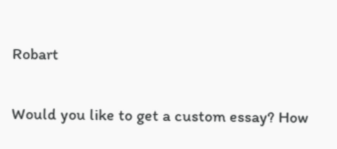Robart

Would you like to get a custom essay? How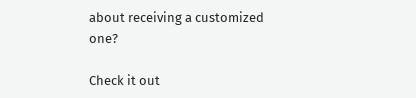about receiving a customized one?

Check it out